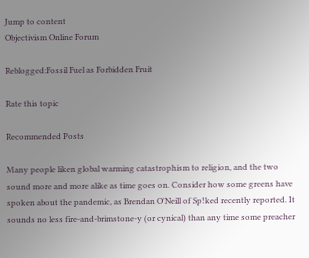Jump to content
Objectivism Online Forum

Reblogged:Fossil Fuel as Forbidden Fruit

Rate this topic

Recommended Posts

Many people liken global warming catastrophism to religion, and the two sound more and more alike as time goes on. Consider how some greens have spoken about the pandemic, as Brendan O'Neill of Sp!ked recently reported. It sounds no less fire-and-brimstone-y (or cynical) than any time some preacher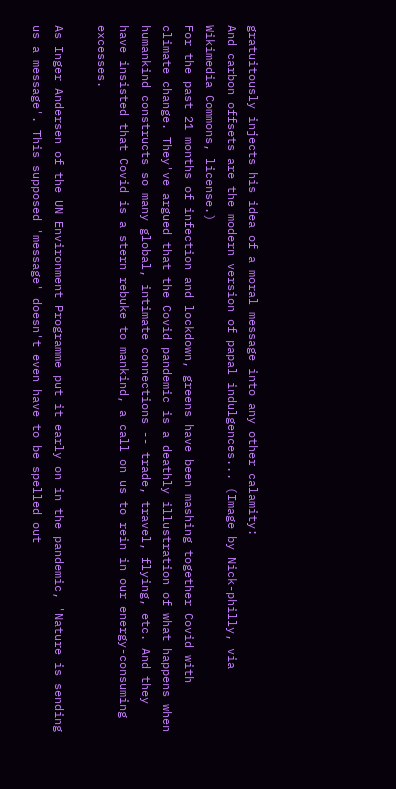gratuitously injects his idea of a moral message into any other calamity:
And carbon offsets are the modern version of papal indulgences... (Image by Nick-philly, via Wikimedia Commons, license.)
For the past 21 months of infection and lockdown, greens have been mashing together Covid with climate change. They've argued that the Covid pandemic is a deathly illustration of what happens when humankind constructs so many global, intimate connections -- trade, travel, flying, etc. And they have insisted that Covid is a stern rebuke to mankind, a call on us to rein in our energy-consuming excesses.

As Inger Andersen of the UN Environment Programme put it early on in the pandemic, 'Nature is sending us a message'. This supposed 'message' doesn't even have to be spelled out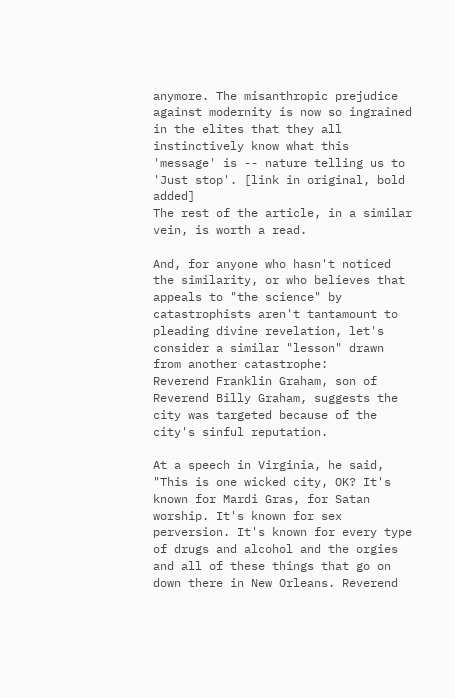anymore. The misanthropic prejudice against modernity is now so ingrained in the elites that they all instinctively know what this 'message' is -- nature telling us to 'Just stop'. [link in original, bold added]
The rest of the article, in a similar vein, is worth a read.

And, for anyone who hasn't noticed the similarity, or who believes that appeals to "the science" by catastrophists aren't tantamount to pleading divine revelation, let's consider a similar "lesson" drawn from another catastrophe:
Reverend Franklin Graham, son of Reverend Billy Graham, suggests the city was targeted because of the city's sinful reputation.

At a speech in Virginia, he said, "This is one wicked city, OK? It's known for Mardi Gras, for Satan worship. It's known for sex perversion. It's known for every type of drugs and alcohol and the orgies and all of these things that go on down there in New Orleans. Reverend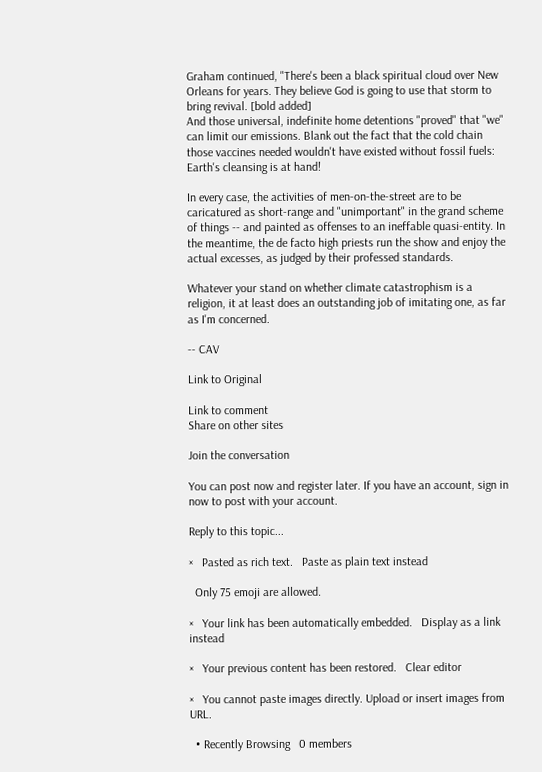Graham continued, "There's been a black spiritual cloud over New Orleans for years. They believe God is going to use that storm to bring revival. [bold added]
And those universal, indefinite home detentions "proved" that "we" can limit our emissions. Blank out the fact that the cold chain those vaccines needed wouldn't have existed without fossil fuels: Earth's cleansing is at hand!

In every case, the activities of men-on-the-street are to be caricatured as short-range and "unimportant" in the grand scheme of things -- and painted as offenses to an ineffable quasi-entity. In the meantime, the de facto high priests run the show and enjoy the actual excesses, as judged by their professed standards.

Whatever your stand on whether climate catastrophism is a religion, it at least does an outstanding job of imitating one, as far as I'm concerned.

-- CAV

Link to Original

Link to comment
Share on other sites

Join the conversation

You can post now and register later. If you have an account, sign in now to post with your account.

Reply to this topic...

×   Pasted as rich text.   Paste as plain text instead

  Only 75 emoji are allowed.

×   Your link has been automatically embedded.   Display as a link instead

×   Your previous content has been restored.   Clear editor

×   You cannot paste images directly. Upload or insert images from URL.

  • Recently Browsing   0 members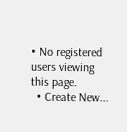• No registered users viewing this page.
  • Create New...